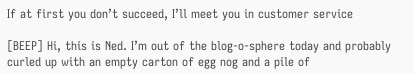If at first you don’t succeed, I’ll meet you in customer service

[BEEP] Hi, this is Ned. I’m out of the blog-o-sphere today and probably curled up with an empty carton of egg nog and a pile of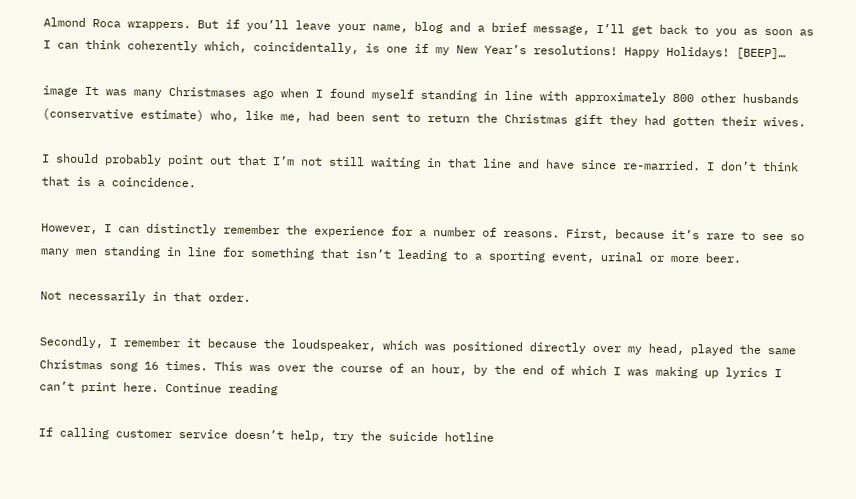Almond Roca wrappers. But if you’ll leave your name, blog and a brief message, I’ll get back to you as soon as I can think coherently which, coincidentally, is one if my New Year’s resolutions! Happy Holidays! [BEEP]…

image It was many Christmases ago when I found myself standing in line with approximately 800 other husbands (conservative estimate) who, like me, had been sent to return the Christmas gift they had gotten their wives.

I should probably point out that I’m not still waiting in that line and have since re-married. I don’t think that is a coincidence.

However, I can distinctly remember the experience for a number of reasons. First, because it’s rare to see so many men standing in line for something that isn’t leading to a sporting event, urinal or more beer.

Not necessarily in that order.

Secondly, I remember it because the loudspeaker, which was positioned directly over my head, played the same Christmas song 16 times. This was over the course of an hour, by the end of which I was making up lyrics I can’t print here. Continue reading

If calling customer service doesn’t help, try the suicide hotline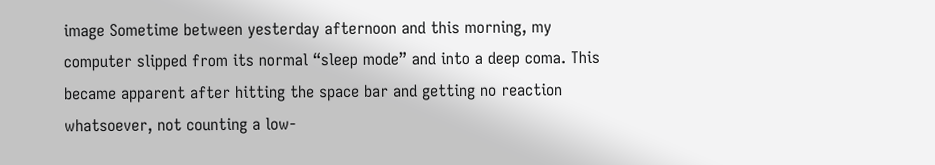image Sometime between yesterday afternoon and this morning, my computer slipped from its normal “sleep mode” and into a deep coma. This became apparent after hitting the space bar and getting no reaction whatsoever, not counting a low-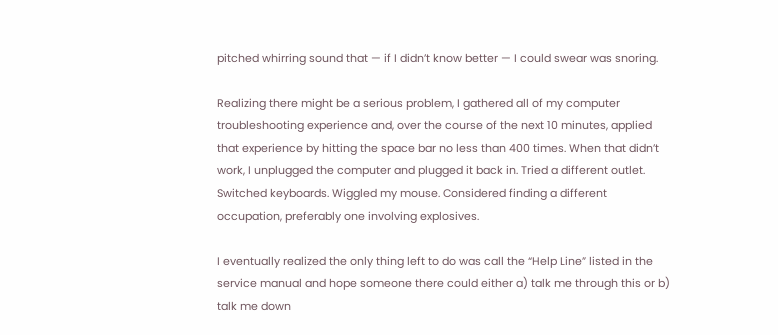pitched whirring sound that — if I didn’t know better — I could swear was snoring.

Realizing there might be a serious problem, I gathered all of my computer troubleshooting experience and, over the course of the next 10 minutes, applied that experience by hitting the space bar no less than 400 times. When that didn’t work, I unplugged the computer and plugged it back in. Tried a different outlet. Switched keyboards. Wiggled my mouse. Considered finding a different occupation, preferably one involving explosives.

I eventually realized the only thing left to do was call the “Help Line” listed in the service manual and hope someone there could either a) talk me through this or b) talk me down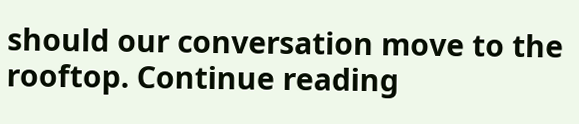should our conversation move to the rooftop. Continue reading